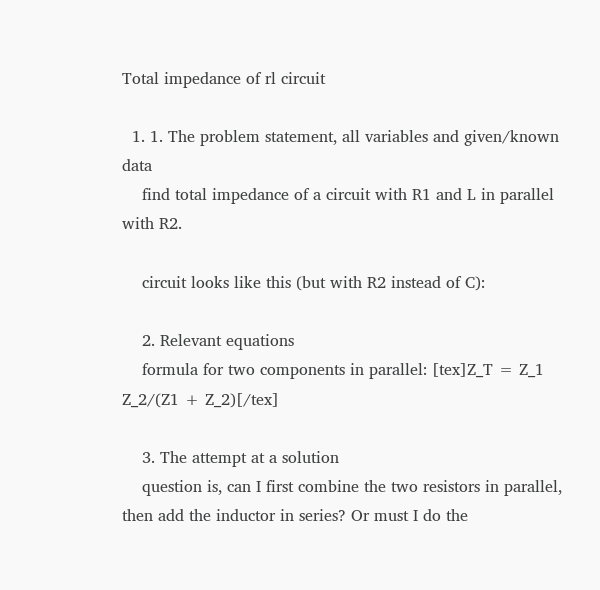Total impedance of rl circuit

  1. 1. The problem statement, all variables and given/known data
    find total impedance of a circuit with R1 and L in parallel with R2.

    circuit looks like this (but with R2 instead of C):

    2. Relevant equations
    formula for two components in parallel: [tex]Z_T = Z_1 Z_2/(Z1 + Z_2)[/tex]

    3. The attempt at a solution
    question is, can I first combine the two resistors in parallel, then add the inductor in series? Or must I do the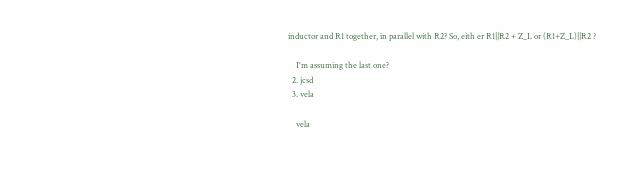inductor and R1 together, in parallel with R2? So, eith er R1||R2 + Z_L or (R1+Z_L)||R2 ?

    I'm assuming the last one?
  2. jcsd
  3. vela

    vela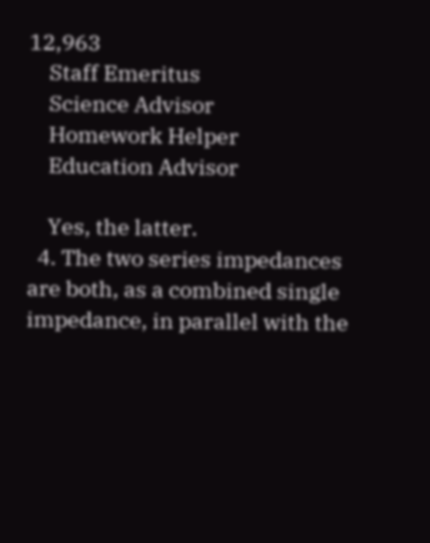12,963
    Staff Emeritus
    Science Advisor
    Homework Helper
    Education Advisor

    Yes, the latter.
  4. The two series impedances are both, as a combined single impedance, in parallel with the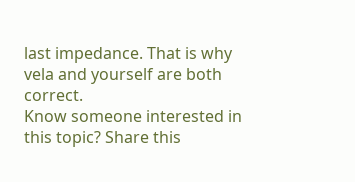last impedance. That is why vela and yourself are both correct.
Know someone interested in this topic? Share this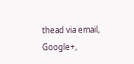thead via email, Google+,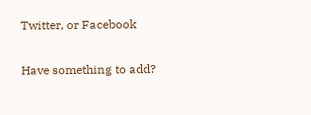Twitter, or Facebook

Have something to add?